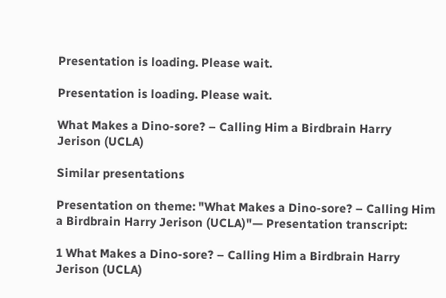Presentation is loading. Please wait.

Presentation is loading. Please wait.

What Makes a Dino-sore? – Calling Him a Birdbrain Harry Jerison (UCLA)

Similar presentations

Presentation on theme: "What Makes a Dino-sore? – Calling Him a Birdbrain Harry Jerison (UCLA)"— Presentation transcript:

1 What Makes a Dino-sore? – Calling Him a Birdbrain Harry Jerison (UCLA)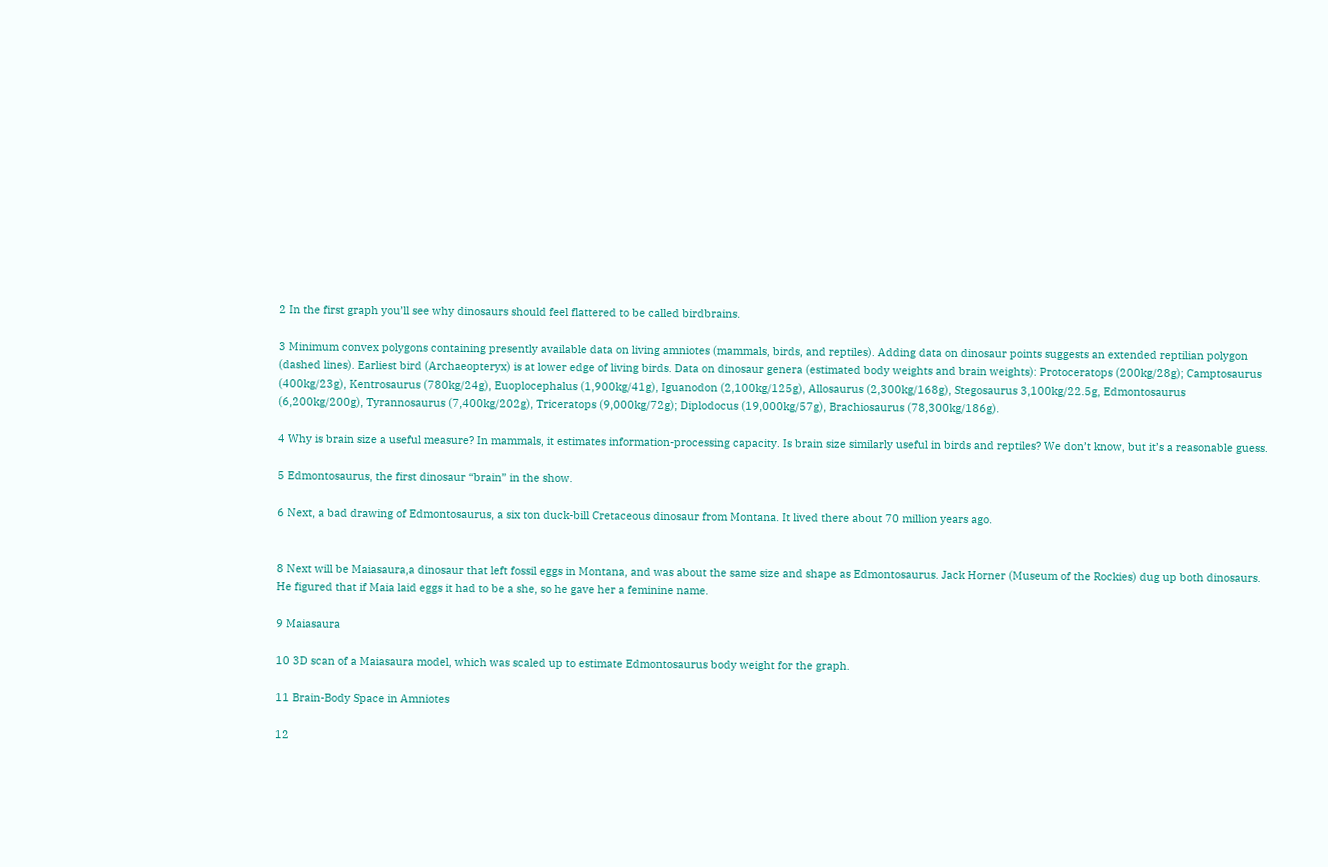2 In the first graph you’ll see why dinosaurs should feel flattered to be called birdbrains.

3 Minimum convex polygons containing presently available data on living amniotes (mammals, birds, and reptiles). Adding data on dinosaur points suggests an extended reptilian polygon (dashed lines). Earliest bird (Archaeopteryx) is at lower edge of living birds. Data on dinosaur genera (estimated body weights and brain weights): Protoceratops (200kg/28g); Camptosaurus (400kg/23g), Kentrosaurus (780kg/24g), Euoplocephalus (1,900kg/41g), Iguanodon (2,100kg/125g), Allosaurus (2,300kg/168g), Stegosaurus 3,100kg/22.5g, Edmontosaurus (6,200kg/200g), Tyrannosaurus (7,400kg/202g), Triceratops (9,000kg/72g); Diplodocus (19,000kg/57g), Brachiosaurus (78,300kg/186g).

4 Why is brain size a useful measure? In mammals, it estimates information-processing capacity. Is brain size similarly useful in birds and reptiles? We don’t know, but it’s a reasonable guess.

5 Edmontosaurus, the first dinosaur “brain” in the show.

6 Next, a bad drawing of Edmontosaurus, a six ton duck-bill Cretaceous dinosaur from Montana. It lived there about 70 million years ago.


8 Next will be Maiasaura,a dinosaur that left fossil eggs in Montana, and was about the same size and shape as Edmontosaurus. Jack Horner (Museum of the Rockies) dug up both dinosaurs. He figured that if Maia laid eggs it had to be a she, so he gave her a feminine name.

9 Maiasaura

10 3D scan of a Maiasaura model, which was scaled up to estimate Edmontosaurus body weight for the graph.

11 Brain-Body Space in Amniotes

12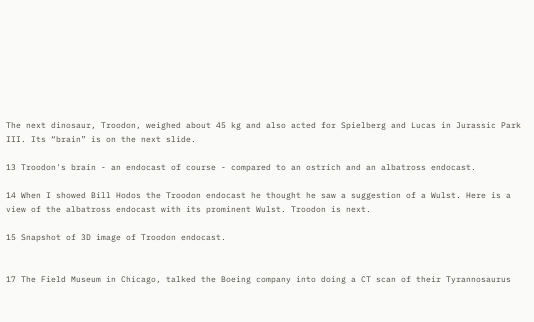The next dinosaur, Troodon, weighed about 45 kg and also acted for Spielberg and Lucas in Jurassic Park III. Its “brain” is on the next slide.

13 Troodon's brain - an endocast of course - compared to an ostrich and an albatross endocast.

14 When I showed Bill Hodos the Troodon endocast he thought he saw a suggestion of a Wulst. Here is a view of the albatross endocast with its prominent Wulst. Troodon is next.

15 Snapshot of 3D image of Troodon endocast.


17 The Field Museum in Chicago, talked the Boeing company into doing a CT scan of their Tyrannosaurus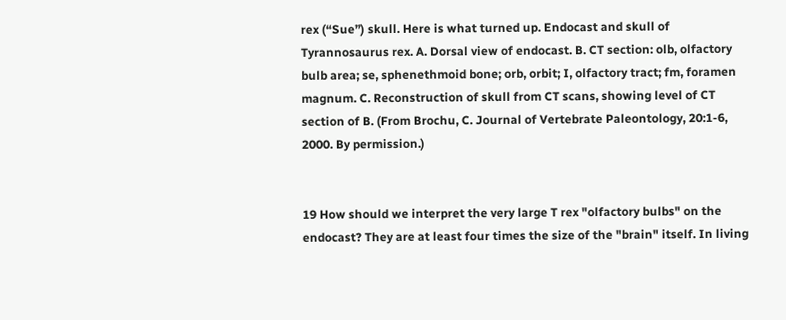rex (“Sue”) skull. Here is what turned up. Endocast and skull of Tyrannosaurus rex. A. Dorsal view of endocast. B. CT section: olb, olfactory bulb area; se, sphenethmoid bone; orb, orbit; I, olfactory tract; fm, foramen magnum. C. Reconstruction of skull from CT scans, showing level of CT section of B. (From Brochu, C. Journal of Vertebrate Paleontology, 20:1-6, 2000. By permission.)


19 How should we interpret the very large T rex "olfactory bulbs" on the endocast? They are at least four times the size of the "brain" itself. In living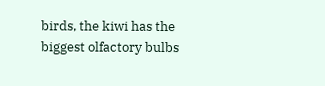birds, the kiwi has the biggest olfactory bulbs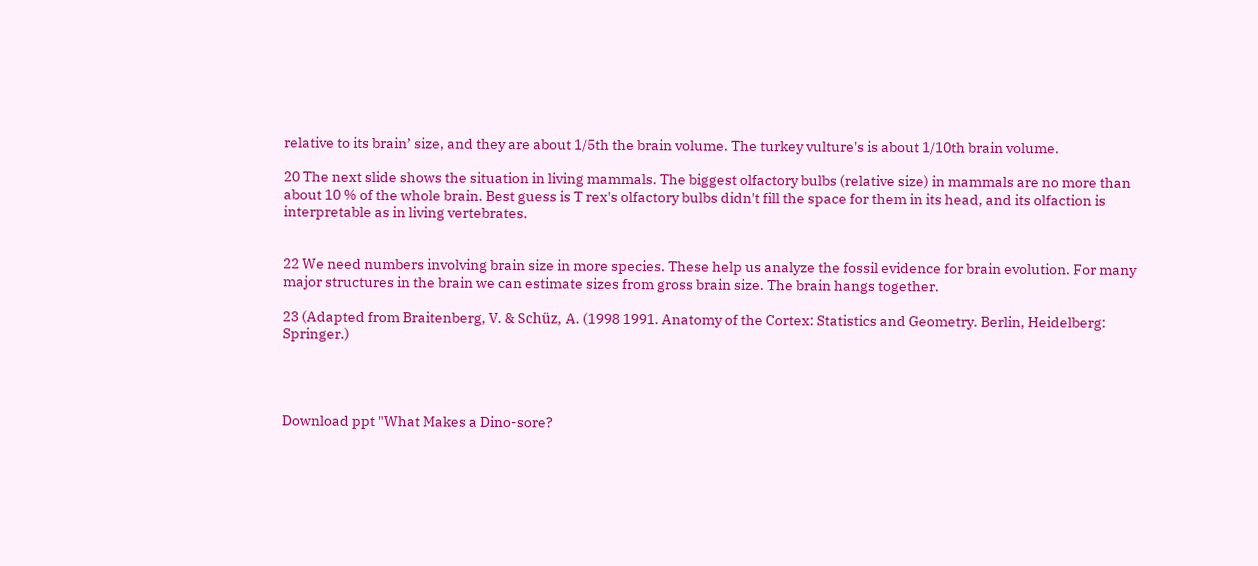relative to its brain’ size, and they are about 1/5th the brain volume. The turkey vulture's is about 1/10th brain volume.

20 The next slide shows the situation in living mammals. The biggest olfactory bulbs (relative size) in mammals are no more than about 10 % of the whole brain. Best guess is T rex's olfactory bulbs didn't fill the space for them in its head, and its olfaction is interpretable as in living vertebrates.


22 We need numbers involving brain size in more species. These help us analyze the fossil evidence for brain evolution. For many major structures in the brain we can estimate sizes from gross brain size. The brain hangs together.

23 (Adapted from Braitenberg, V. & Schüz, A. (1998 1991. Anatomy of the Cortex: Statistics and Geometry. Berlin, Heidelberg: Springer.)




Download ppt "What Makes a Dino-sore?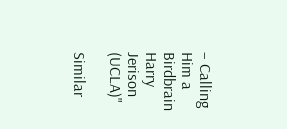– Calling Him a Birdbrain Harry Jerison (UCLA)"

Similar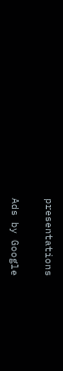presentations

Ads by Google